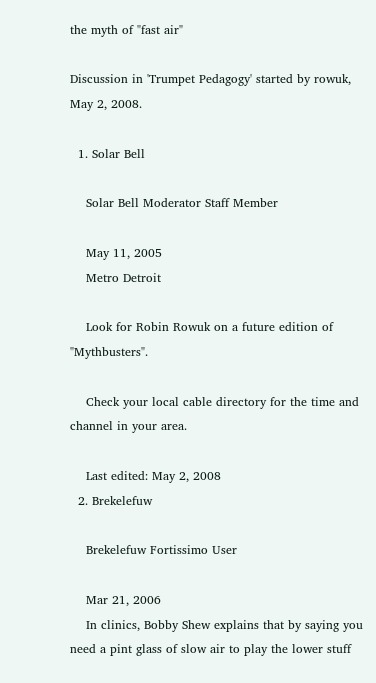the myth of "fast air"

Discussion in 'Trumpet Pedagogy' started by rowuk, May 2, 2008.

  1. Solar Bell

    Solar Bell Moderator Staff Member

    May 11, 2005
    Metro Detroit

    Look for Robin Rowuk on a future edition of "Mythbusters".

    Check your local cable directory for the time and channel in your area.

    Last edited: May 2, 2008
  2. Brekelefuw

    Brekelefuw Fortissimo User

    Mar 21, 2006
    In clinics, Bobby Shew explains that by saying you need a pint glass of slow air to play the lower stuff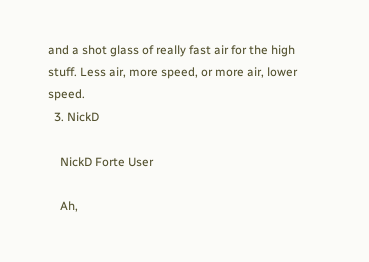and a shot glass of really fast air for the high stuff. Less air, more speed, or more air, lower speed.
  3. NickD

    NickD Forte User

    Ah,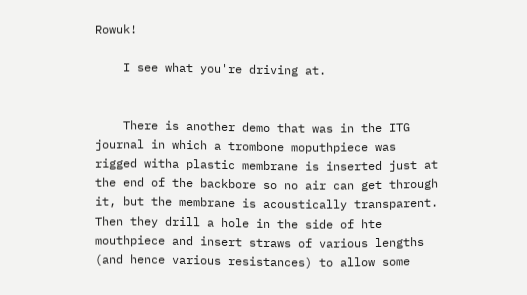Rowuk!

    I see what you're driving at.


    There is another demo that was in the ITG journal in which a trombone moputhpiece was rigged witha plastic membrane is inserted just at the end of the backbore so no air can get through it, but the membrane is acoustically transparent. Then they drill a hole in the side of hte mouthpiece and insert straws of various lengths (and hence various resistances) to allow some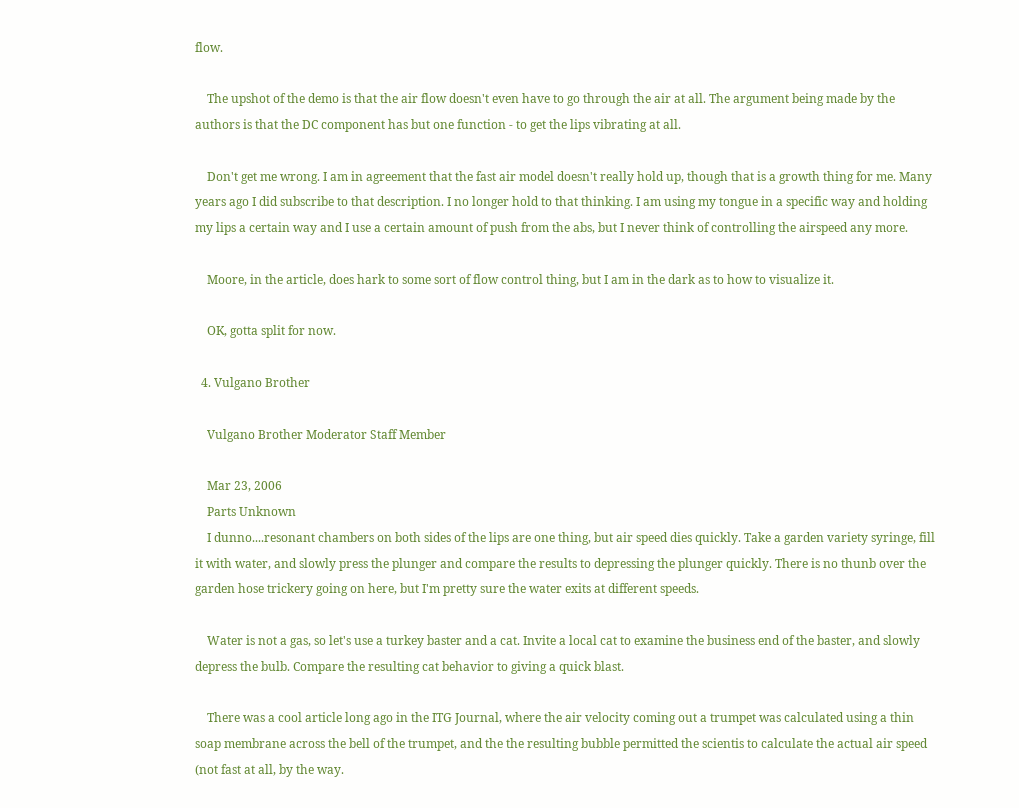flow.

    The upshot of the demo is that the air flow doesn't even have to go through the air at all. The argument being made by the authors is that the DC component has but one function - to get the lips vibrating at all.

    Don't get me wrong. I am in agreement that the fast air model doesn't really hold up, though that is a growth thing for me. Many years ago I did subscribe to that description. I no longer hold to that thinking. I am using my tongue in a specific way and holding my lips a certain way and I use a certain amount of push from the abs, but I never think of controlling the airspeed any more.

    Moore, in the article, does hark to some sort of flow control thing, but I am in the dark as to how to visualize it.

    OK, gotta split for now.

  4. Vulgano Brother

    Vulgano Brother Moderator Staff Member

    Mar 23, 2006
    Parts Unknown
    I dunno....resonant chambers on both sides of the lips are one thing, but air speed dies quickly. Take a garden variety syringe, fill it with water, and slowly press the plunger and compare the results to depressing the plunger quickly. There is no thunb over the garden hose trickery going on here, but I'm pretty sure the water exits at different speeds.

    Water is not a gas, so let's use a turkey baster and a cat. Invite a local cat to examine the business end of the baster, and slowly depress the bulb. Compare the resulting cat behavior to giving a quick blast.

    There was a cool article long ago in the ITG Journal, where the air velocity coming out a trumpet was calculated using a thin soap membrane across the bell of the trumpet, and the the resulting bubble permitted the scientis to calculate the actual air speed (not fast at all, by the way.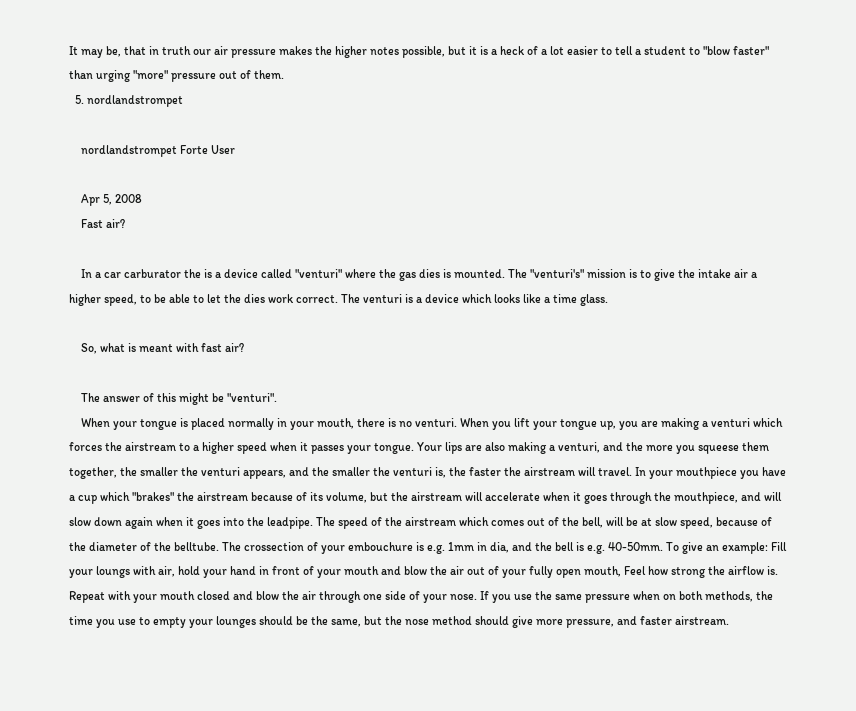It may be, that in truth our air pressure makes the higher notes possible, but it is a heck of a lot easier to tell a student to "blow faster" than urging "more" pressure out of them.
  5. nordlandstrompet

    nordlandstrompet Forte User

    Apr 5, 2008
    Fast air?

    In a car carburator the is a device called "venturi" where the gas dies is mounted. The "venturi's" mission is to give the intake air a higher speed, to be able to let the dies work correct. The venturi is a device which looks like a time glass.

    So, what is meant with fast air?

    The answer of this might be "venturi".
    When your tongue is placed normally in your mouth, there is no venturi. When you lift your tongue up, you are making a venturi which forces the airstream to a higher speed when it passes your tongue. Your lips are also making a venturi, and the more you squeese them together, the smaller the venturi appears, and the smaller the venturi is, the faster the airstream will travel. In your mouthpiece you have a cup which "brakes" the airstream because of its volume, but the airstream will accelerate when it goes through the mouthpiece, and will slow down again when it goes into the leadpipe. The speed of the airstream which comes out of the bell, will be at slow speed, because of the diameter of the belltube. The crossection of your embouchure is e.g. 1mm in dia, and the bell is e.g. 40-50mm. To give an example: Fill your loungs with air, hold your hand in front of your mouth and blow the air out of your fully open mouth, Feel how strong the airflow is. Repeat with your mouth closed and blow the air through one side of your nose. If you use the same pressure when on both methods, the time you use to empty your lounges should be the same, but the nose method should give more pressure, and faster airstream.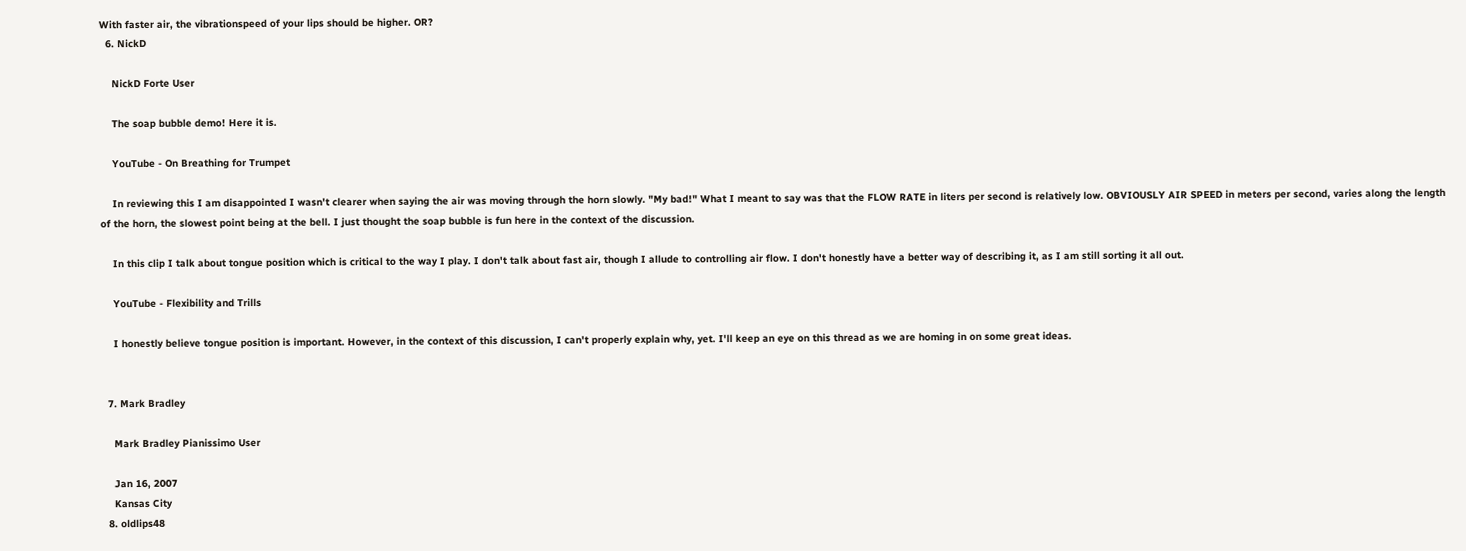With faster air, the vibrationspeed of your lips should be higher. OR?
  6. NickD

    NickD Forte User

    The soap bubble demo! Here it is.

    YouTube - On Breathing for Trumpet

    In reviewing this I am disappointed I wasn't clearer when saying the air was moving through the horn slowly. "My bad!" What I meant to say was that the FLOW RATE in liters per second is relatively low. OBVIOUSLY AIR SPEED in meters per second, varies along the length of the horn, the slowest point being at the bell. I just thought the soap bubble is fun here in the context of the discussion.

    In this clip I talk about tongue position which is critical to the way I play. I don't talk about fast air, though I allude to controlling air flow. I don't honestly have a better way of describing it, as I am still sorting it all out.

    YouTube - Flexibility and Trills

    I honestly believe tongue position is important. However, in the context of this discussion, I can't properly explain why, yet. I'll keep an eye on this thread as we are homing in on some great ideas.


  7. Mark Bradley

    Mark Bradley Pianissimo User

    Jan 16, 2007
    Kansas City
  8. oldlips48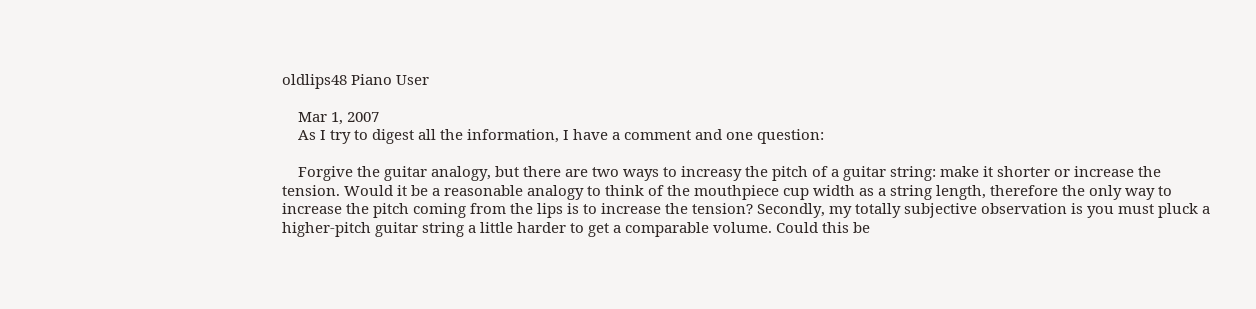oldlips48 Piano User

    Mar 1, 2007
    As I try to digest all the information, I have a comment and one question:

    Forgive the guitar analogy, but there are two ways to increasy the pitch of a guitar string: make it shorter or increase the tension. Would it be a reasonable analogy to think of the mouthpiece cup width as a string length, therefore the only way to increase the pitch coming from the lips is to increase the tension? Secondly, my totally subjective observation is you must pluck a higher-pitch guitar string a little harder to get a comparable volume. Could this be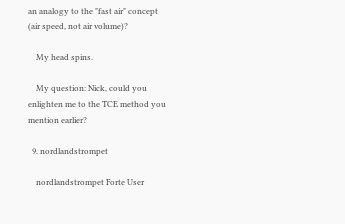an analogy to the "fast air" concept (air speed, not air volume)?

    My head spins.

    My question: Nick, could you enlighten me to the TCE method you mention earlier?

  9. nordlandstrompet

    nordlandstrompet Forte User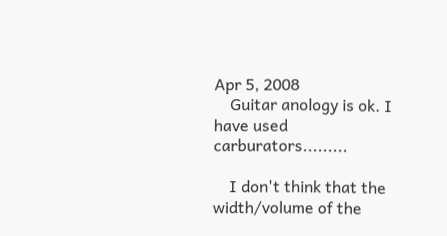Apr 5, 2008
    Guitar anology is ok. I have used carburators.........

    I don't think that the width/volume of the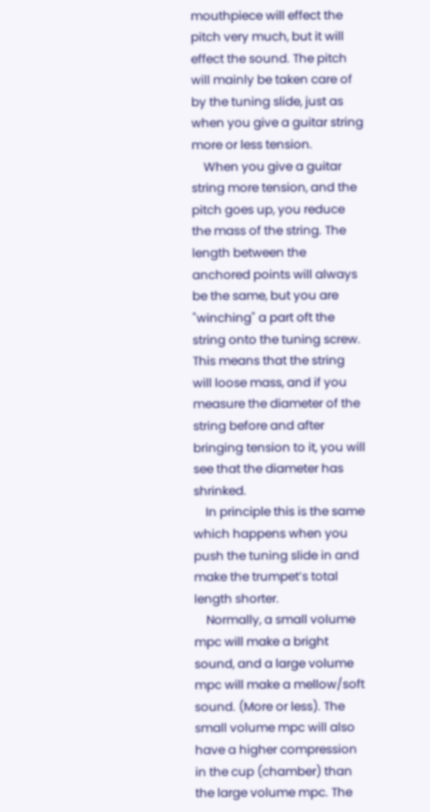mouthpiece will effect the pitch very much, but it will effect the sound. The pitch will mainly be taken care of by the tuning slide, just as when you give a guitar string more or less tension.
    When you give a guitar string more tension, and the pitch goes up, you reduce the mass of the string. The length between the anchored points will always be the same, but you are "winching" a part oft the string onto the tuning screw. This means that the string will loose mass, and if you measure the diameter of the string before and after bringing tension to it, you will see that the diameter has shrinked.
    In principle this is the same which happens when you push the tuning slide in and make the trumpet’s total length shorter.
    Normally, a small volume mpc will make a bright sound, and a large volume mpc will make a mellow/soft sound. (More or less). The small volume mpc will also have a higher compression in the cup (chamber) than the large volume mpc. The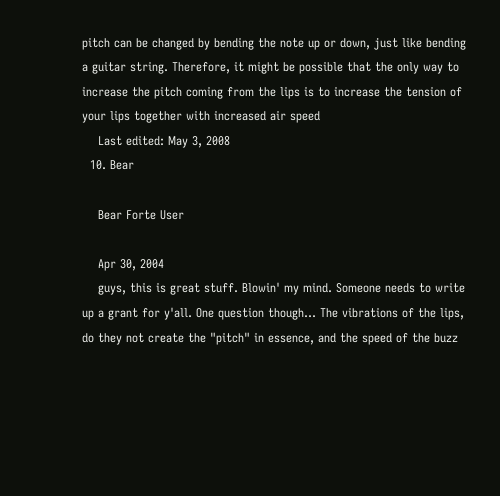pitch can be changed by bending the note up or down, just like bending a guitar string. Therefore, it might be possible that the only way to increase the pitch coming from the lips is to increase the tension of your lips together with increased air speed
    Last edited: May 3, 2008
  10. Bear

    Bear Forte User

    Apr 30, 2004
    guys, this is great stuff. Blowin' my mind. Someone needs to write up a grant for y'all. One question though... The vibrations of the lips, do they not create the "pitch" in essence, and the speed of the buzz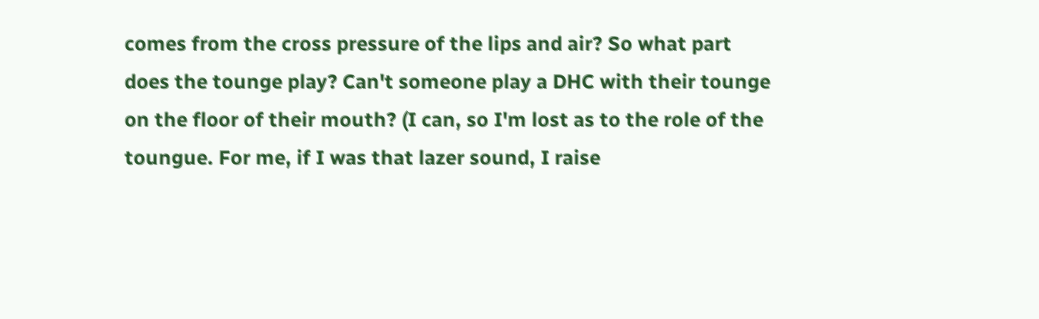comes from the cross pressure of the lips and air? So what part does the tounge play? Can't someone play a DHC with their tounge on the floor of their mouth? (I can, so I'm lost as to the role of the toungue. For me, if I was that lazer sound, I raise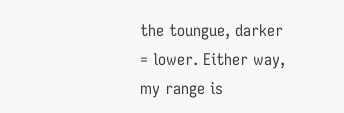the toungue, darker = lower. Either way, my range is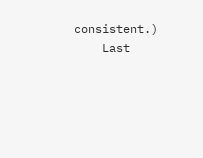consistent.)
    Last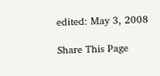edited: May 3, 2008

Share This Page